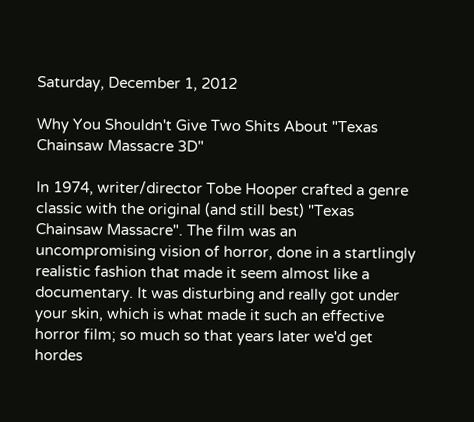Saturday, December 1, 2012

Why You Shouldn't Give Two Shits About "Texas Chainsaw Massacre 3D"

In 1974, writer/director Tobe Hooper crafted a genre classic with the original (and still best) "Texas Chainsaw Massacre". The film was an uncompromising vision of horror, done in a startlingly realistic fashion that made it seem almost like a documentary. It was disturbing and really got under your skin, which is what made it such an effective horror film; so much so that years later we'd get hordes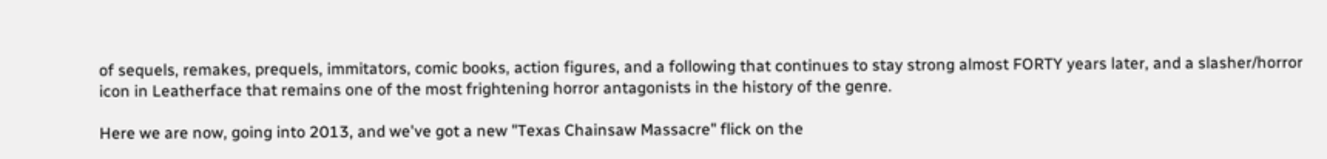of sequels, remakes, prequels, immitators, comic books, action figures, and a following that continues to stay strong almost FORTY years later, and a slasher/horror icon in Leatherface that remains one of the most frightening horror antagonists in the history of the genre.

Here we are now, going into 2013, and we've got a new "Texas Chainsaw Massacre" flick on the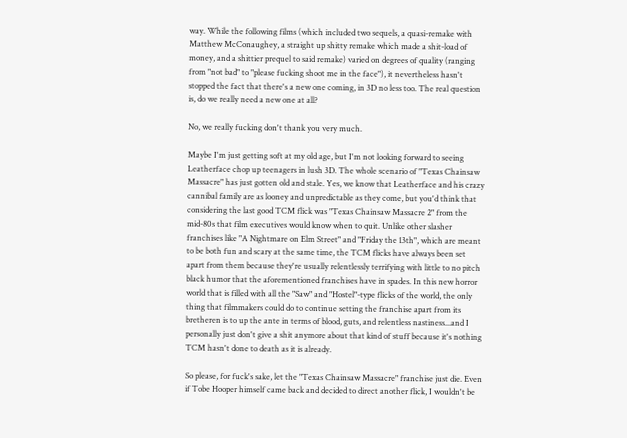way. While the following films (which included two sequels, a quasi-remake with Matthew McConaughey, a straight up shitty remake which made a shit-load of money, and a shittier prequel to said remake) varied on degrees of quality (ranging from "not bad" to "please fucking shoot me in the face"), it nevertheless hasn't stopped the fact that there's a new one coming, in 3D no less too. The real question is, do we really need a new one at all?

No, we really fucking don't thank you very much.

Maybe I'm just getting soft at my old age, but I'm not looking forward to seeing Leatherface chop up teenagers in lush 3D. The whole scenario of "Texas Chainsaw Massacre" has just gotten old and stale. Yes, we know that Leatherface and his crazy cannibal family are as looney and unpredictable as they come, but you'd think that considering the last good TCM flick was "Texas Chainsaw Massacre 2" from the mid-80s that film executives would know when to quit. Unlike other slasher franchises like "A Nightmare on Elm Street" and "Friday the 13th", which are meant to be both fun and scary at the same time, the TCM flicks have always been set apart from them because they're usually relentlessly terrifying with little to no pitch black humor that the aforementioned franchises have in spades. In this new horror world that is filled with all the "Saw" and "Hostel"-type flicks of the world, the only thing that filmmakers could do to continue setting the franchise apart from its bretheren is to up the ante in terms of blood, guts, and relentless nastiness...and I personally just don't give a shit anymore about that kind of stuff because it's nothing TCM hasn't done to death as it is already.

So please, for fuck's sake, let the "Texas Chainsaw Massacre" franchise just die. Even if Tobe Hooper himself came back and decided to direct another flick, I wouldn't be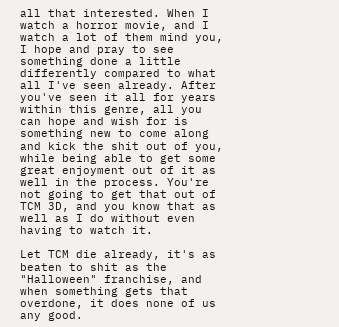all that interested. When I watch a horror movie, and I watch a lot of them mind you, I hope and pray to see something done a little differently compared to what all I've seen already. After you've seen it all for years within this genre, all you can hope and wish for is something new to come along and kick the shit out of you, while being able to get some great enjoyment out of it as well in the process. You're not going to get that out of TCM 3D, and you know that as well as I do without even having to watch it.

Let TCM die already, it's as beaten to shit as the "Halloween" franchise, and when something gets that overdone, it does none of us any good.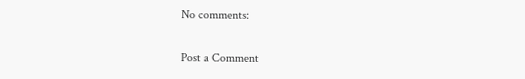No comments:

Post a Comment